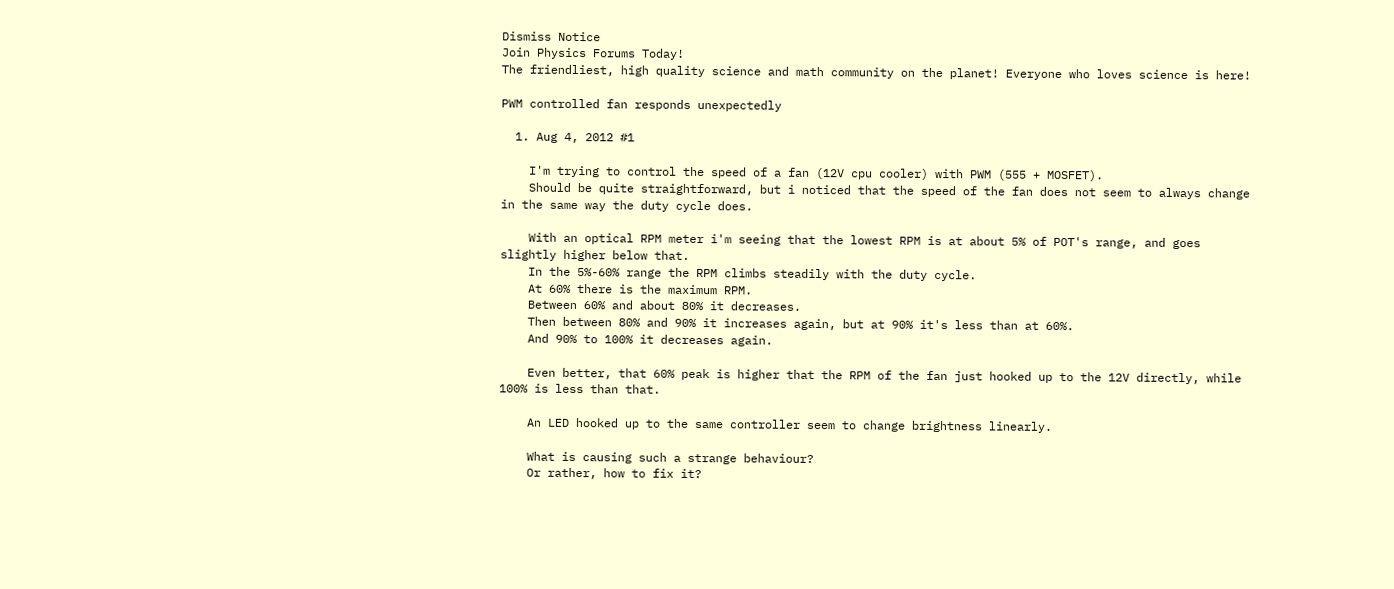Dismiss Notice
Join Physics Forums Today!
The friendliest, high quality science and math community on the planet! Everyone who loves science is here!

PWM controlled fan responds unexpectedly

  1. Aug 4, 2012 #1

    I'm trying to control the speed of a fan (12V cpu cooler) with PWM (555 + MOSFET).
    Should be quite straightforward, but i noticed that the speed of the fan does not seem to always change in the same way the duty cycle does.

    With an optical RPM meter i'm seeing that the lowest RPM is at about 5% of POT's range, and goes slightly higher below that.
    In the 5%-60% range the RPM climbs steadily with the duty cycle.
    At 60% there is the maximum RPM.
    Between 60% and about 80% it decreases.
    Then between 80% and 90% it increases again, but at 90% it's less than at 60%.
    And 90% to 100% it decreases again.

    Even better, that 60% peak is higher that the RPM of the fan just hooked up to the 12V directly, while 100% is less than that.

    An LED hooked up to the same controller seem to change brightness linearly.

    What is causing such a strange behaviour?
    Or rather, how to fix it?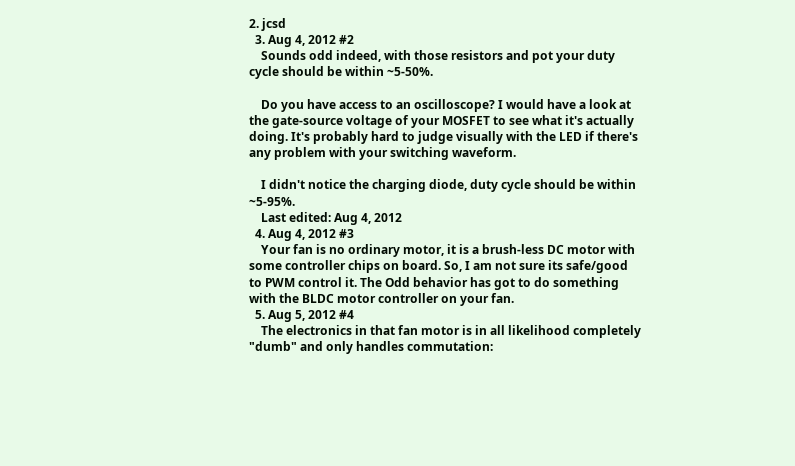2. jcsd
  3. Aug 4, 2012 #2
    Sounds odd indeed, with those resistors and pot your duty cycle should be within ~5-50%.

    Do you have access to an oscilloscope? I would have a look at the gate-source voltage of your MOSFET to see what it's actually doing. It's probably hard to judge visually with the LED if there's any problem with your switching waveform.

    I didn't notice the charging diode, duty cycle should be within ~5-95%.
    Last edited: Aug 4, 2012
  4. Aug 4, 2012 #3
    Your fan is no ordinary motor, it is a brush-less DC motor with some controller chips on board. So, I am not sure its safe/good to PWM control it. The Odd behavior has got to do something with the BLDC motor controller on your fan.
  5. Aug 5, 2012 #4
    The electronics in that fan motor is in all likelihood completely "dumb" and only handles commutation: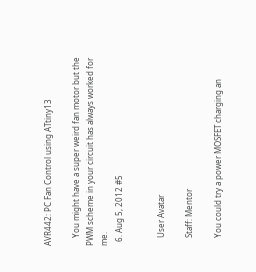AVR442: PC Fan Control using ATtiny13

    You might have a super weird fan motor but the PWM scheme in your circuit has always worked for me.
  6. Aug 5, 2012 #5


    User Avatar

    Staff: Mentor

    You could try a power MOSFET charging an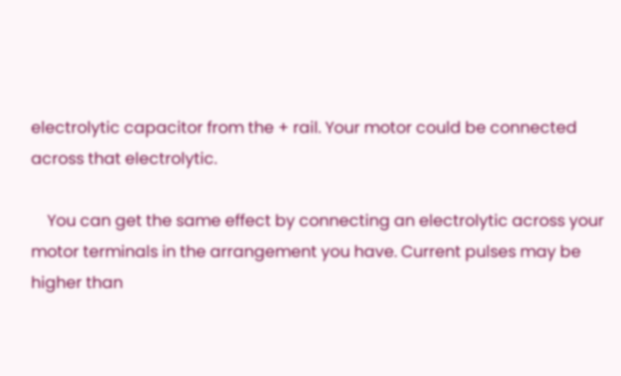electrolytic capacitor from the + rail. Your motor could be connected across that electrolytic.

    You can get the same effect by connecting an electrolytic across your motor terminals in the arrangement you have. Current pulses may be higher than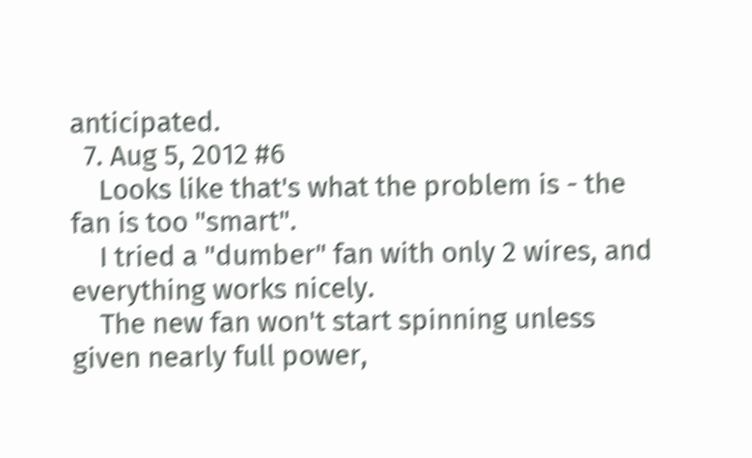anticipated.
  7. Aug 5, 2012 #6
    Looks like that's what the problem is - the fan is too "smart".
    I tried a "dumber" fan with only 2 wires, and everything works nicely.
    The new fan won't start spinning unless given nearly full power,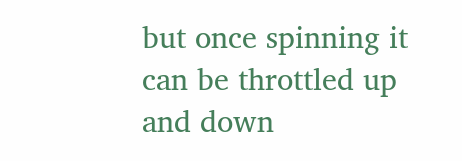but once spinning it can be throttled up and down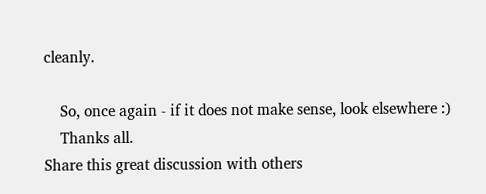cleanly.

    So, once again - if it does not make sense, look elsewhere :)
    Thanks all.
Share this great discussion with others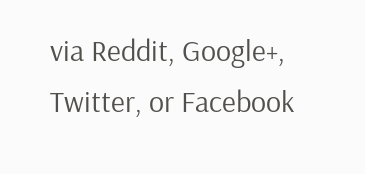via Reddit, Google+, Twitter, or Facebook